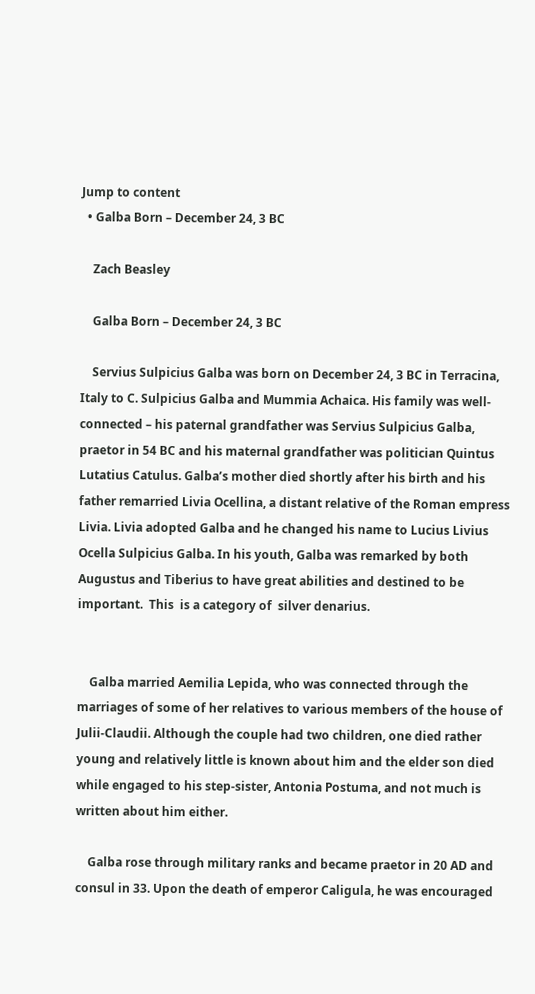Jump to content
  • Galba Born – December 24, 3 BC

    Zach Beasley

    Galba Born – December 24, 3 BC

    Servius Sulpicius Galba was born on December 24, 3 BC in Terracina, Italy to C. Sulpicius Galba and Mummia Achaica. His family was well-connected – his paternal grandfather was Servius Sulpicius Galba, praetor in 54 BC and his maternal grandfather was politician Quintus Lutatius Catulus. Galba’s mother died shortly after his birth and his father remarried Livia Ocellina, a distant relative of the Roman empress Livia. Livia adopted Galba and he changed his name to Lucius Livius Ocella Sulpicius Galba. In his youth, Galba was remarked by both Augustus and Tiberius to have great abilities and destined to be important.  This  is a category of  silver denarius.


    Galba married Aemilia Lepida, who was connected through the marriages of some of her relatives to various members of the house of Julii-Claudii. Although the couple had two children, one died rather young and relatively little is known about him and the elder son died while engaged to his step-sister, Antonia Postuma, and not much is written about him either.

    Galba rose through military ranks and became praetor in 20 AD and consul in 33. Upon the death of emperor Caligula, he was encouraged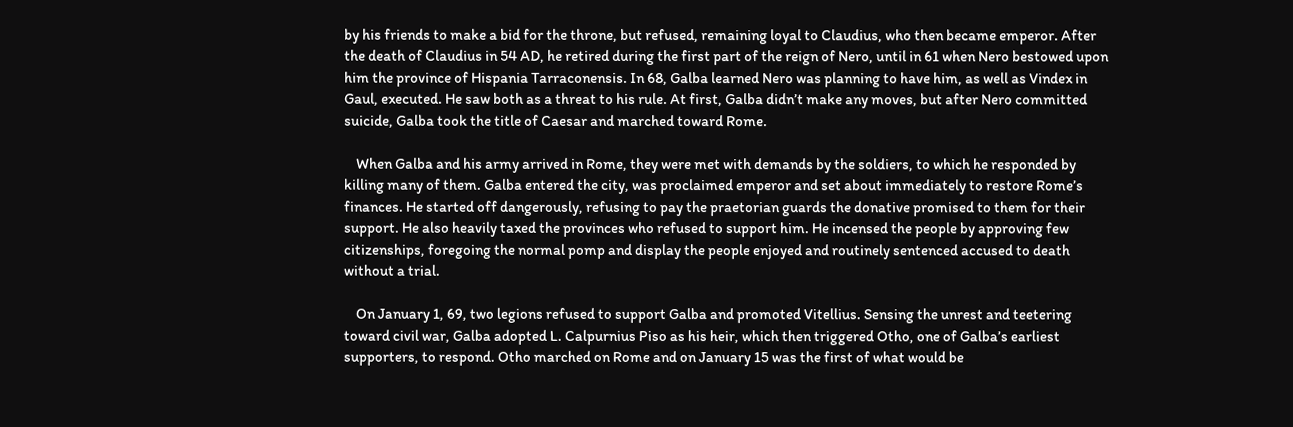by his friends to make a bid for the throne, but refused, remaining loyal to Claudius, who then became emperor. After the death of Claudius in 54 AD, he retired during the first part of the reign of Nero, until in 61 when Nero bestowed upon him the province of Hispania Tarraconensis. In 68, Galba learned Nero was planning to have him, as well as Vindex in Gaul, executed. He saw both as a threat to his rule. At first, Galba didn’t make any moves, but after Nero committed suicide, Galba took the title of Caesar and marched toward Rome.

    When Galba and his army arrived in Rome, they were met with demands by the soldiers, to which he responded by killing many of them. Galba entered the city, was proclaimed emperor and set about immediately to restore Rome’s finances. He started off dangerously, refusing to pay the praetorian guards the donative promised to them for their support. He also heavily taxed the provinces who refused to support him. He incensed the people by approving few citizenships, foregoing the normal pomp and display the people enjoyed and routinely sentenced accused to death without a trial.

    On January 1, 69, two legions refused to support Galba and promoted Vitellius. Sensing the unrest and teetering toward civil war, Galba adopted L. Calpurnius Piso as his heir, which then triggered Otho, one of Galba’s earliest supporters, to respond. Otho marched on Rome and on January 15 was the first of what would be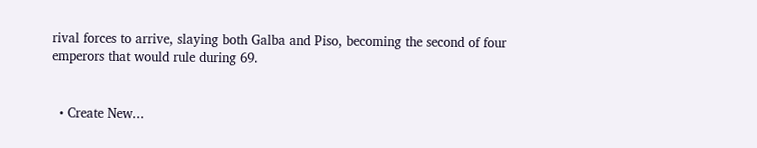rival forces to arrive, slaying both Galba and Piso, becoming the second of four emperors that would rule during 69.


  • Create New...